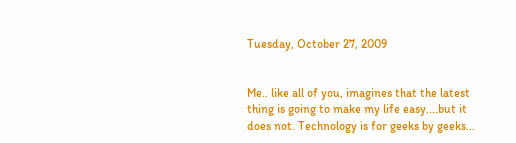Tuesday, October 27, 2009


Me.. like all of you, imagines that the latest thing is going to make my life easy....but it does not. Technology is for geeks by geeks...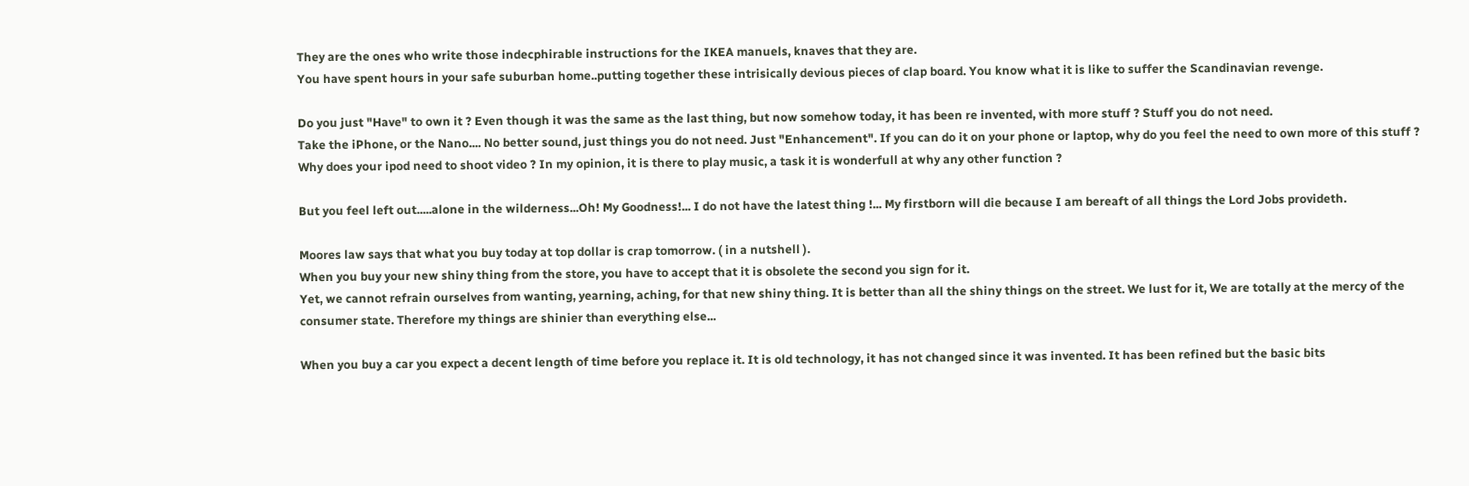They are the ones who write those indecphirable instructions for the IKEA manuels, knaves that they are.
You have spent hours in your safe suburban home..putting together these intrisically devious pieces of clap board. You know what it is like to suffer the Scandinavian revenge.

Do you just "Have" to own it ? Even though it was the same as the last thing, but now somehow today, it has been re invented, with more stuff ? Stuff you do not need.
Take the iPhone, or the Nano.... No better sound, just things you do not need. Just "Enhancement". If you can do it on your phone or laptop, why do you feel the need to own more of this stuff ? Why does your ipod need to shoot video ? In my opinion, it is there to play music, a task it is wonderfull at why any other function ?

But you feel left out.....alone in the wilderness...Oh! My Goodness!... I do not have the latest thing !... My firstborn will die because I am bereaft of all things the Lord Jobs provideth.

Moores law says that what you buy today at top dollar is crap tomorrow. ( in a nutshell ).
When you buy your new shiny thing from the store, you have to accept that it is obsolete the second you sign for it.
Yet, we cannot refrain ourselves from wanting, yearning, aching, for that new shiny thing. It is better than all the shiny things on the street. We lust for it, We are totally at the mercy of the consumer state. Therefore my things are shinier than everything else...

When you buy a car you expect a decent length of time before you replace it. It is old technology, it has not changed since it was invented. It has been refined but the basic bits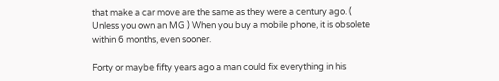that make a car move are the same as they were a century ago. ( Unless you own an MG ) When you buy a mobile phone, it is obsolete within 6 months, even sooner.

Forty or maybe fifty years ago a man could fix everything in his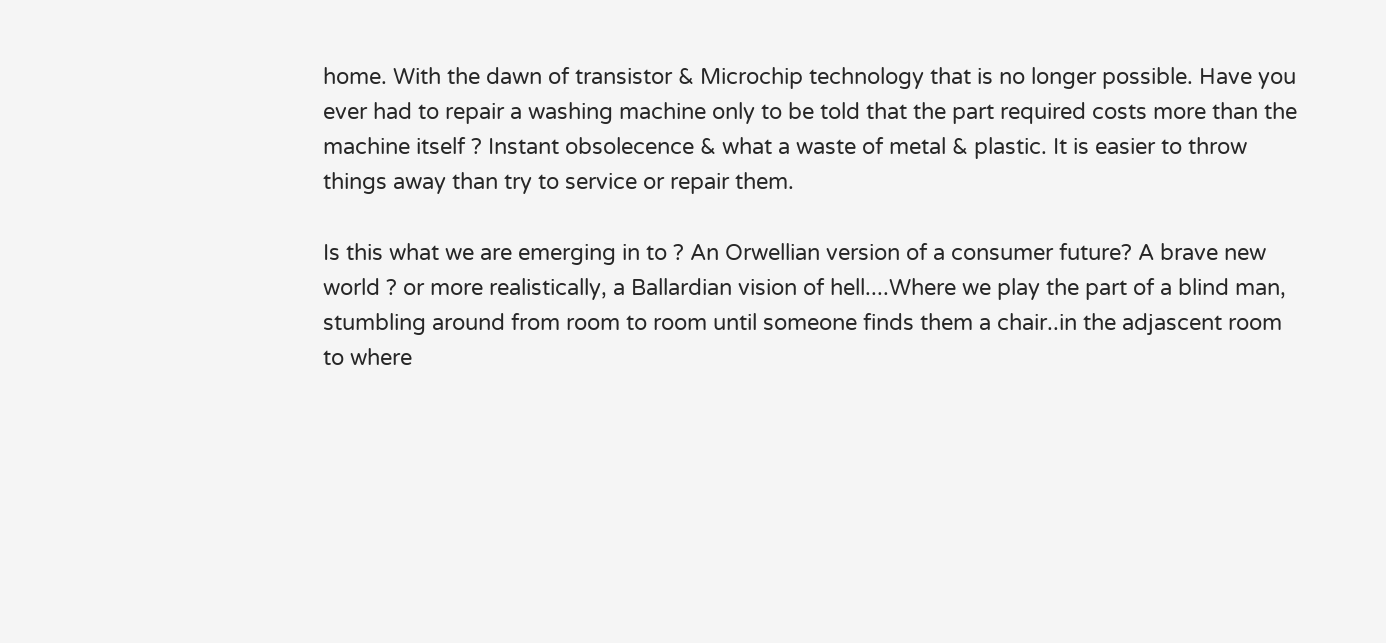home. With the dawn of transistor & Microchip technology that is no longer possible. Have you ever had to repair a washing machine only to be told that the part required costs more than the machine itself ? Instant obsolecence & what a waste of metal & plastic. It is easier to throw things away than try to service or repair them.

Is this what we are emerging in to ? An Orwellian version of a consumer future? A brave new world ? or more realistically, a Ballardian vision of hell....Where we play the part of a blind man, stumbling around from room to room until someone finds them a chair..in the adjascent room to where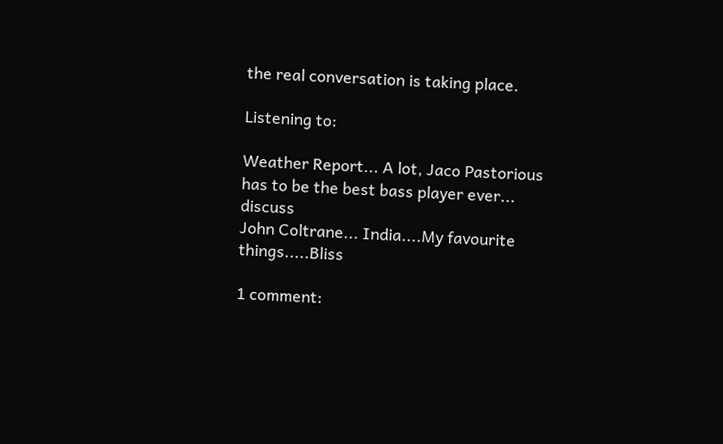the real conversation is taking place.

Listening to:

Weather Report... A lot, Jaco Pastorious has to be the best bass player ever... discuss
John Coltrane... India....My favourite things.....Bliss

1 comment: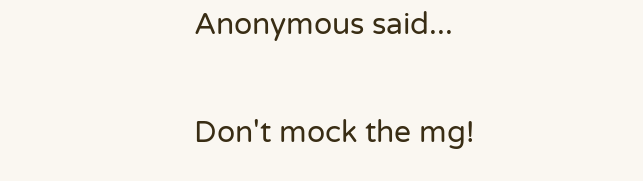Anonymous said...

Don't mock the mg!